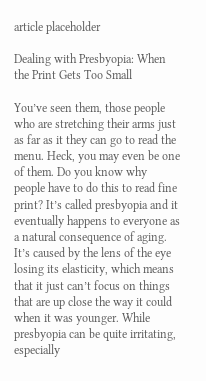article placeholder

Dealing with Presbyopia: When the Print Gets Too Small

You’ve seen them, those people who are stretching their arms just as far as it they can go to read the menu. Heck, you may even be one of them. Do you know why people have to do this to read fine print? It’s called presbyopia and it eventually happens to everyone as a natural consequence of aging. It’s caused by the lens of the eye losing its elasticity, which means that it just can’t focus on things that are up close the way it could when it was younger. While presbyopia can be quite irritating, especially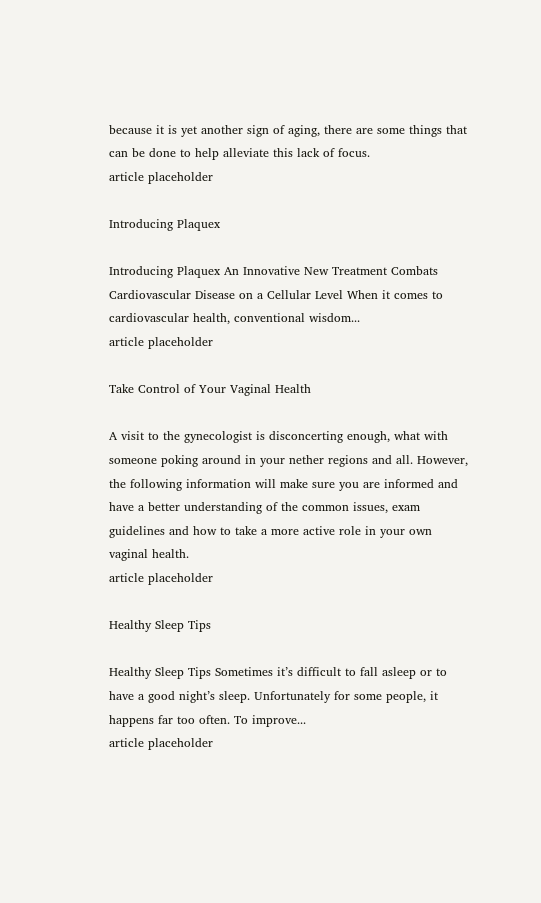because it is yet another sign of aging, there are some things that can be done to help alleviate this lack of focus.
article placeholder

Introducing Plaquex

Introducing Plaquex An Innovative New Treatment Combats Cardiovascular Disease on a Cellular Level When it comes to cardiovascular health, conventional wisdom...
article placeholder

Take Control of Your Vaginal Health

A visit to the gynecologist is disconcerting enough, what with someone poking around in your nether regions and all. However, the following information will make sure you are informed and have a better understanding of the common issues, exam guidelines and how to take a more active role in your own vaginal health.
article placeholder

Healthy Sleep Tips

Healthy Sleep Tips Sometimes it’s difficult to fall asleep or to have a good night’s sleep. Unfortunately for some people, it happens far too often. To improve...
article placeholder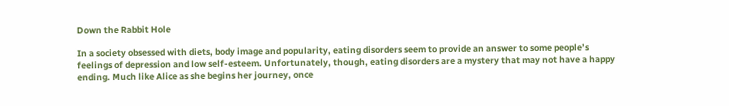Down the Rabbit Hole

In a society obsessed with diets, body image and popularity, eating disorders seem to provide an answer to some people’s feelings of depression and low self-esteem. Unfortunately, though, eating disorders are a mystery that may not have a happy ending. Much like Alice as she begins her journey, once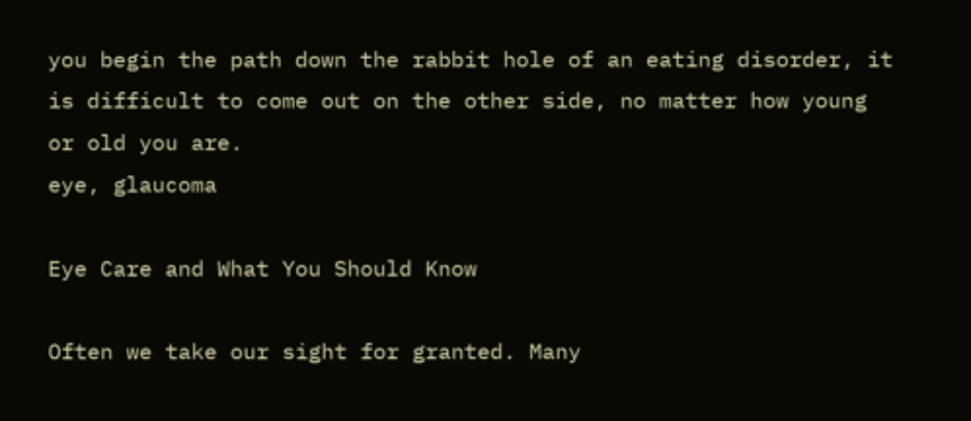you begin the path down the rabbit hole of an eating disorder, it is difficult to come out on the other side, no matter how young or old you are.
eye, glaucoma

Eye Care and What You Should Know

Often we take our sight for granted. Many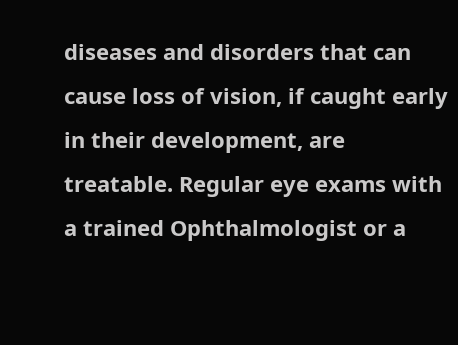diseases and disorders that can cause loss of vision, if caught early in their development, are treatable. Regular eye exams with a trained Ophthalmologist or a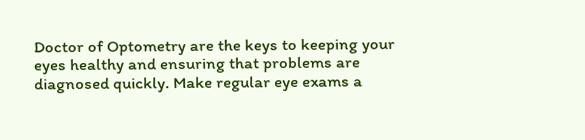Doctor of Optometry are the keys to keeping your eyes healthy and ensuring that problems are diagnosed quickly. Make regular eye exams a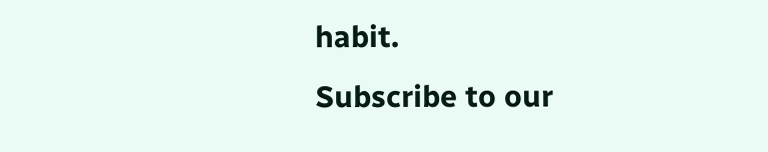habit.
Subscribe to our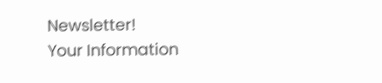Newsletter!
Your Information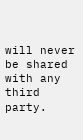will never be shared with any third party.